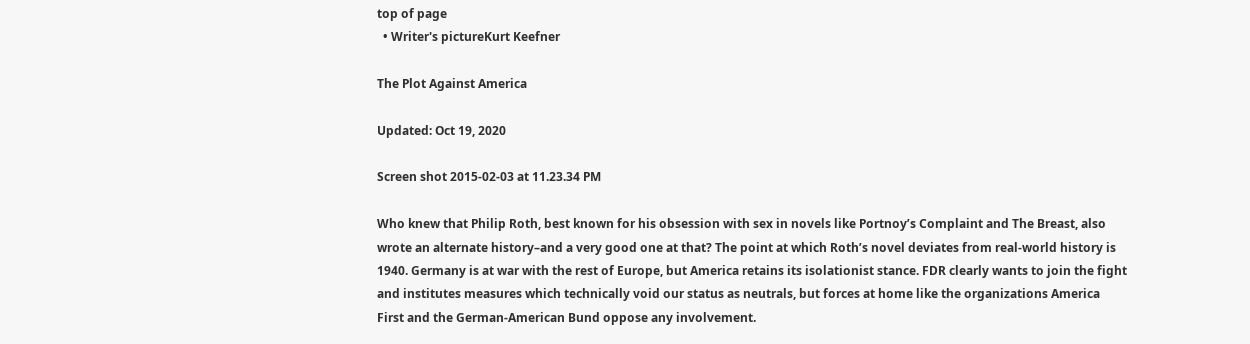top of page
  • Writer's pictureKurt Keefner

The Plot Against America

Updated: Oct 19, 2020

Screen shot 2015-02-03 at 11.23.34 PM

Who knew that Philip Roth, best known for his obsession with sex in novels like Portnoy’s Complaint and The Breast, also wrote an alternate history–and a very good one at that? The point at which Roth’s novel deviates from real-world history is 1940. Germany is at war with the rest of Europe, but America retains its isolationist stance. FDR clearly wants to join the fight and institutes measures which technically void our status as neutrals, but forces at home like the organizations America First and the German-American Bund oppose any involvement.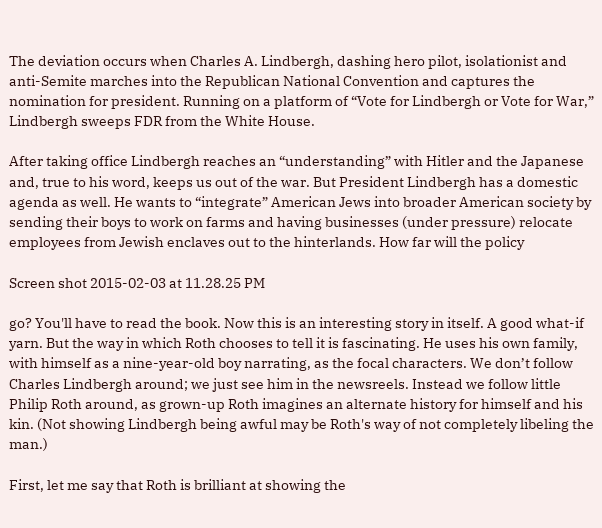The deviation occurs when Charles A. Lindbergh, dashing hero pilot, isolationist and anti-Semite marches into the Republican National Convention and captures the nomination for president. Running on a platform of “Vote for Lindbergh or Vote for War,” Lindbergh sweeps FDR from the White House.

After taking office Lindbergh reaches an “understanding” with Hitler and the Japanese and, true to his word, keeps us out of the war. But President Lindbergh has a domestic agenda as well. He wants to “integrate” American Jews into broader American society by sending their boys to work on farms and having businesses (under pressure) relocate employees from Jewish enclaves out to the hinterlands. How far will the policy

Screen shot 2015-02-03 at 11.28.25 PM

go? You'll have to read the book. Now this is an interesting story in itself. A good what-if yarn. But the way in which Roth chooses to tell it is fascinating. He uses his own family, with himself as a nine-year-old boy narrating, as the focal characters. We don’t follow Charles Lindbergh around; we just see him in the newsreels. Instead we follow little Philip Roth around, as grown-up Roth imagines an alternate history for himself and his kin. (Not showing Lindbergh being awful may be Roth's way of not completely libeling the man.)

First, let me say that Roth is brilliant at showing the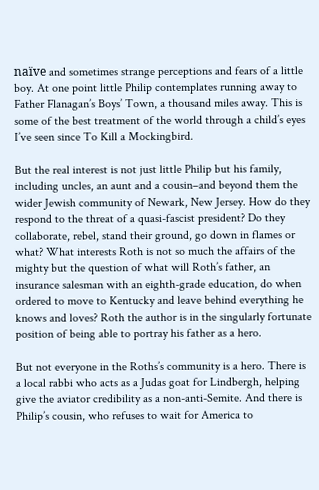naïve and sometimes strange perceptions and fears of a little boy. At one point little Philip contemplates running away to Father Flanagan’s Boys’ Town, a thousand miles away. This is some of the best treatment of the world through a child’s eyes I’ve seen since To Kill a Mockingbird.

But the real interest is not just little Philip but his family, including uncles, an aunt and a cousin–and beyond them the wider Jewish community of Newark, New Jersey. How do they respond to the threat of a quasi-fascist president? Do they collaborate, rebel, stand their ground, go down in flames or what? What interests Roth is not so much the affairs of the mighty but the question of what will Roth’s father, an insurance salesman with an eighth-grade education, do when ordered to move to Kentucky and leave behind everything he knows and loves? Roth the author is in the singularly fortunate position of being able to portray his father as a hero.

But not everyone in the Roths’s community is a hero. There is a local rabbi who acts as a Judas goat for Lindbergh, helping give the aviator credibility as a non-anti-Semite. And there is Philip’s cousin, who refuses to wait for America to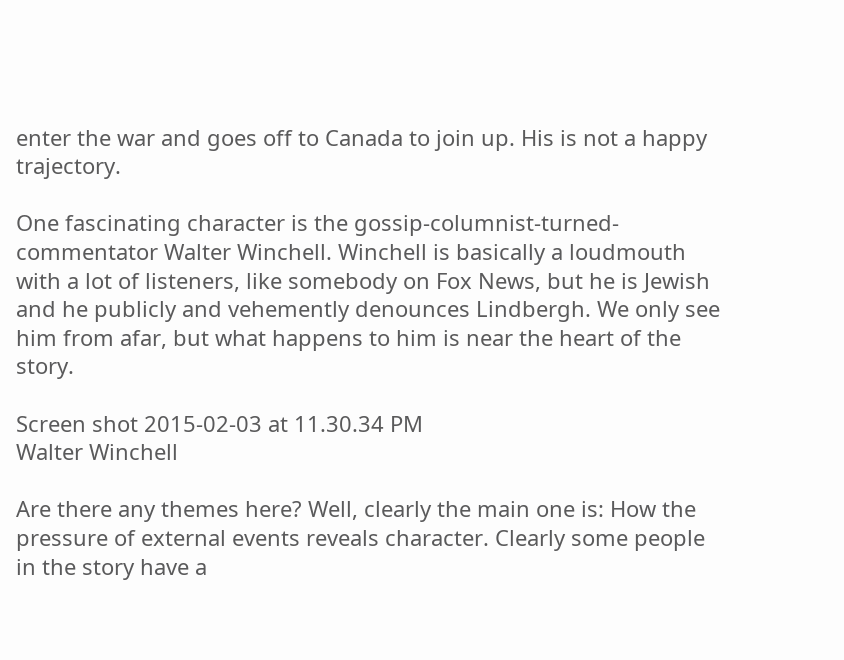enter the war and goes off to Canada to join up. His is not a happy trajectory.

One fascinating character is the gossip-columnist-turned-commentator Walter Winchell. Winchell is basically a loudmouth with a lot of listeners, like somebody on Fox News, but he is Jewish and he publicly and vehemently denounces Lindbergh. We only see him from afar, but what happens to him is near the heart of the story.

Screen shot 2015-02-03 at 11.30.34 PM
Walter Winchell

Are there any themes here? Well, clearly the main one is: How the pressure of external events reveals character. Clearly some people in the story have a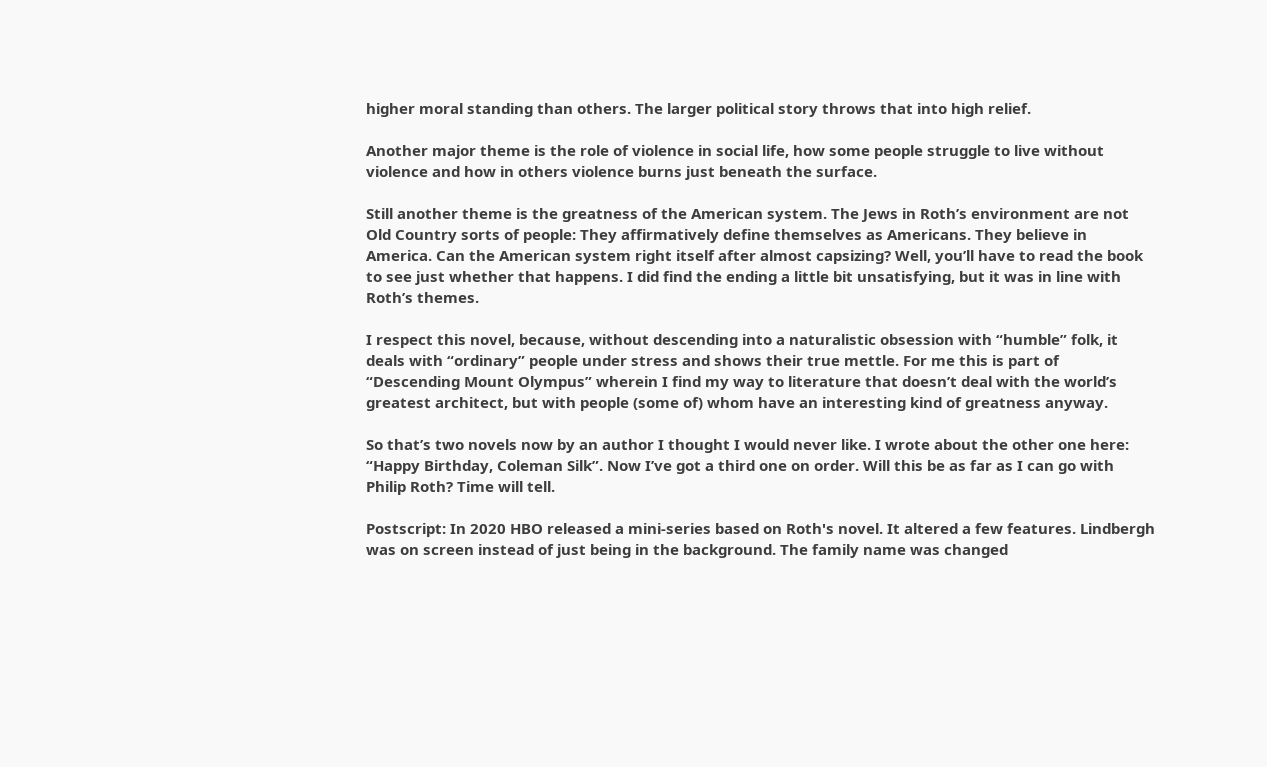higher moral standing than others. The larger political story throws that into high relief.

Another major theme is the role of violence in social life, how some people struggle to live without violence and how in others violence burns just beneath the surface.

Still another theme is the greatness of the American system. The Jews in Roth’s environment are not Old Country sorts of people: They affirmatively define themselves as Americans. They believe in America. Can the American system right itself after almost capsizing? Well, you’ll have to read the book to see just whether that happens. I did find the ending a little bit unsatisfying, but it was in line with Roth’s themes.

I respect this novel, because, without descending into a naturalistic obsession with “humble” folk, it deals with “ordinary” people under stress and shows their true mettle. For me this is part of “Descending Mount Olympus” wherein I find my way to literature that doesn’t deal with the world’s greatest architect, but with people (some of) whom have an interesting kind of greatness anyway.

So that’s two novels now by an author I thought I would never like. I wrote about the other one here: “Happy Birthday, Coleman Silk”. Now I’ve got a third one on order. Will this be as far as I can go with Philip Roth? Time will tell.

Postscript: In 2020 HBO released a mini-series based on Roth's novel. It altered a few features. Lindbergh was on screen instead of just being in the background. The family name was changed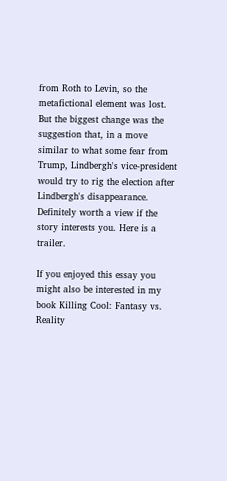from Roth to Levin, so the metafictional element was lost. But the biggest change was the suggestion that, in a move similar to what some fear from Trump, Lindbergh's vice-president would try to rig the election after Lindbergh's disappearance. Definitely worth a view if the story interests you. Here is a trailer.

If you enjoyed this essay you might also be interested in my book Killing Cool: Fantasy vs. Reality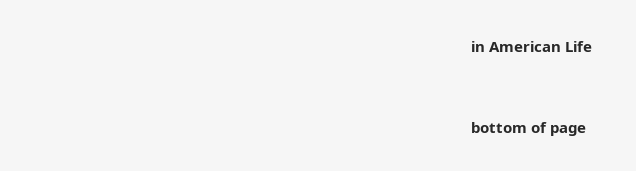in American Life


bottom of page